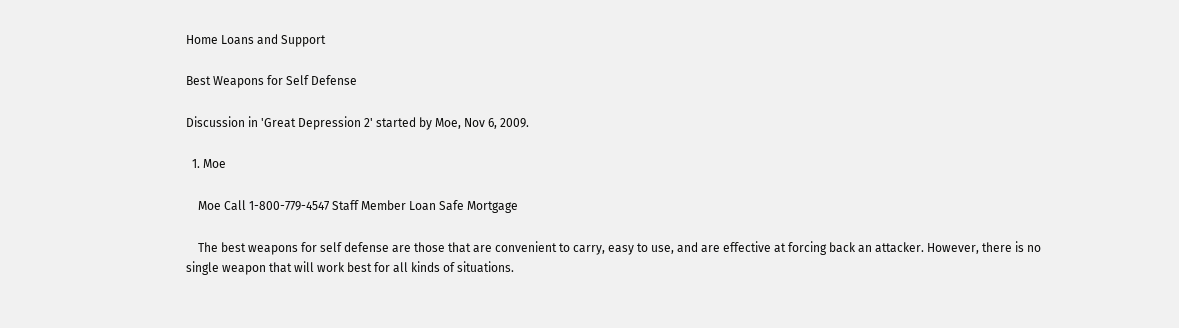Home Loans and Support

Best Weapons for Self Defense

Discussion in 'Great Depression 2' started by Moe, Nov 6, 2009.

  1. Moe

    Moe Call 1-800-779-4547 Staff Member Loan Safe Mortgage

    The best weapons for self defense are those that are convenient to carry, easy to use, and are effective at forcing back an attacker. However, there is no single weapon that will work best for all kinds of situations.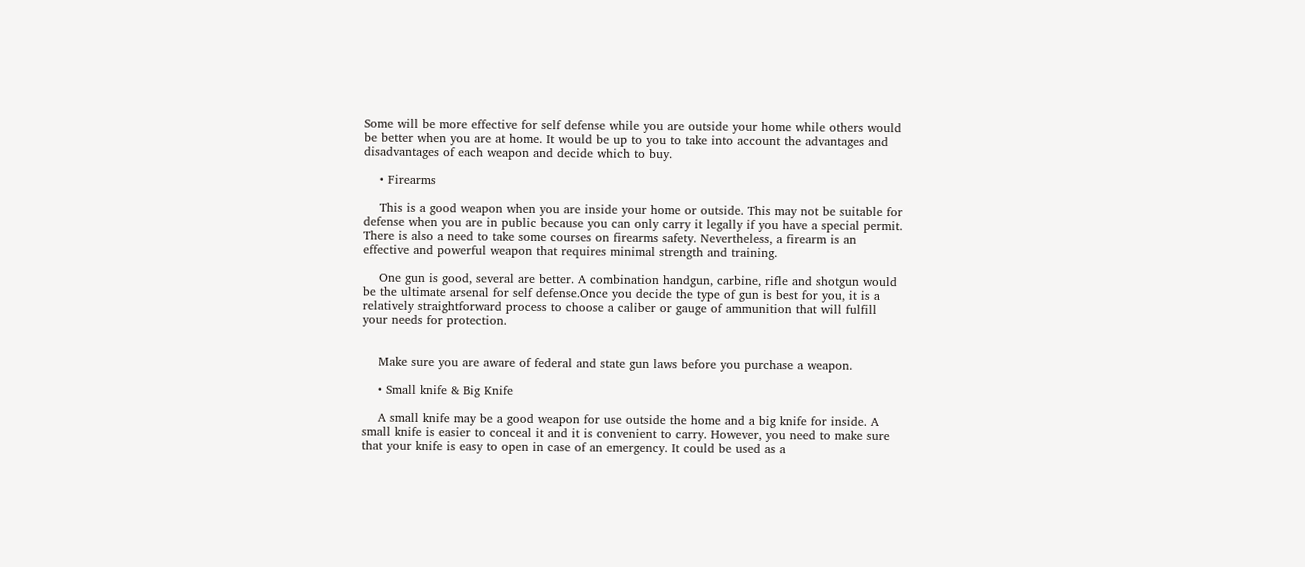Some will be more effective for self defense while you are outside your home while others would be better when you are at home. It would be up to you to take into account the advantages and disadvantages of each weapon and decide which to buy.

    • Firearms

    This is a good weapon when you are inside your home or outside. This may not be suitable for defense when you are in public because you can only carry it legally if you have a special permit. There is also a need to take some courses on firearms safety. Nevertheless, a firearm is an effective and powerful weapon that requires minimal strength and training.

    One gun is good, several are better. A combination handgun, carbine, rifle and shotgun would be the ultimate arsenal for self defense.Once you decide the type of gun is best for you, it is a relatively straightforward process to choose a caliber or gauge of ammunition that will fulfill your needs for protection.


    Make sure you are aware of federal and state gun laws before you purchase a weapon.

    • Small knife & Big Knife

    A small knife may be a good weapon for use outside the home and a big knife for inside. A small knife is easier to conceal it and it is convenient to carry. However, you need to make sure that your knife is easy to open in case of an emergency. It could be used as a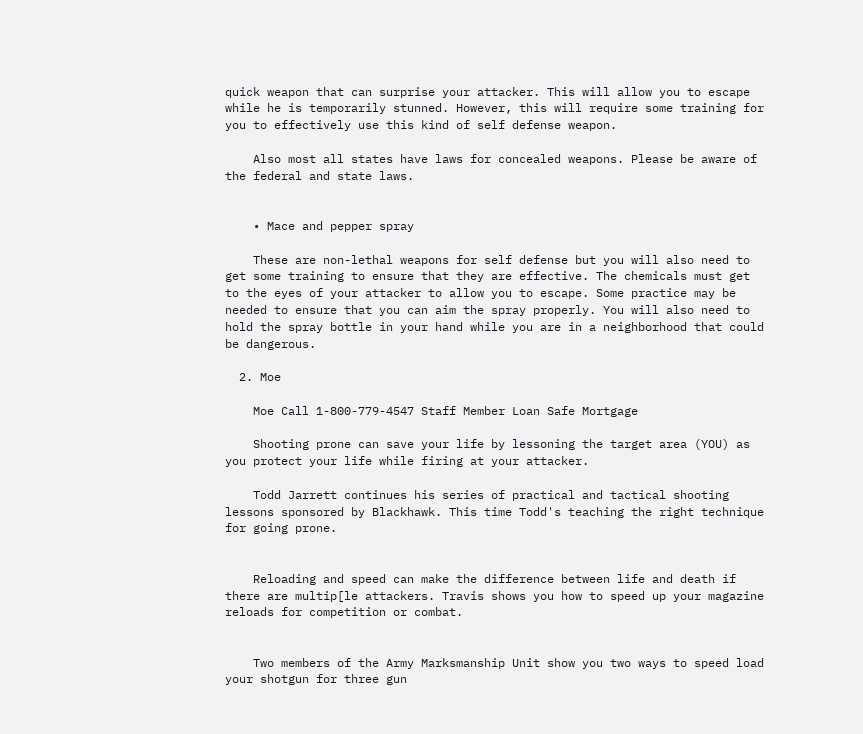quick weapon that can surprise your attacker. This will allow you to escape while he is temporarily stunned. However, this will require some training for you to effectively use this kind of self defense weapon.

    Also most all states have laws for concealed weapons. Please be aware of the federal and state laws.


    • Mace and pepper spray

    These are non-lethal weapons for self defense but you will also need to get some training to ensure that they are effective. The chemicals must get to the eyes of your attacker to allow you to escape. Some practice may be needed to ensure that you can aim the spray properly. You will also need to hold the spray bottle in your hand while you are in a neighborhood that could be dangerous.

  2. Moe

    Moe Call 1-800-779-4547 Staff Member Loan Safe Mortgage

    Shooting prone can save your life by lessoning the target area (YOU) as you protect your life while firing at your attacker.

    Todd Jarrett continues his series of practical and tactical shooting lessons sponsored by Blackhawk. This time Todd's teaching the right technique for going prone.


    Reloading and speed can make the difference between life and death if there are multip[le attackers. Travis shows you how to speed up your magazine reloads for competition or combat.


    Two members of the Army Marksmanship Unit show you two ways to speed load your shotgun for three gun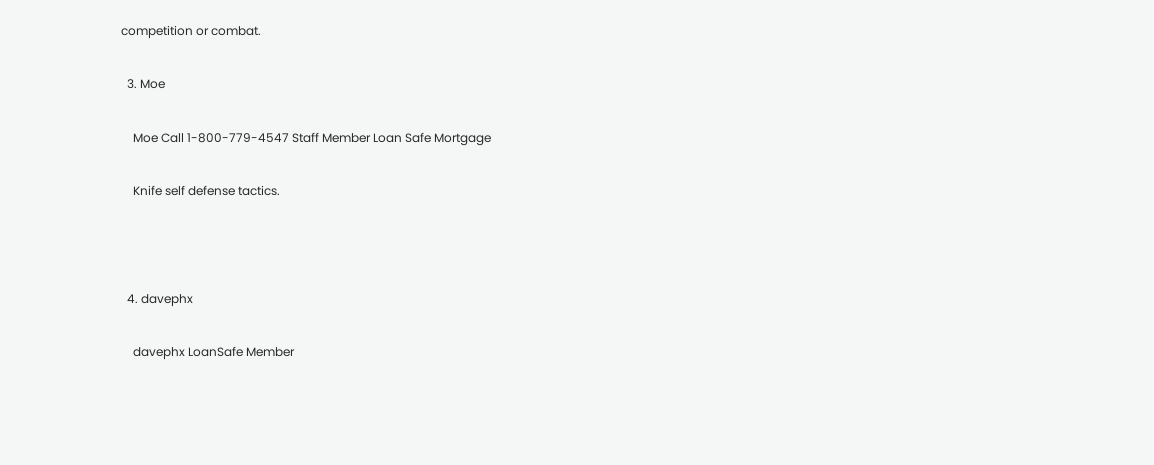competition or combat.

  3. Moe

    Moe Call 1-800-779-4547 Staff Member Loan Safe Mortgage

    Knife self defense tactics.



  4. davephx

    davephx LoanSafe Member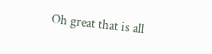Oh great that is all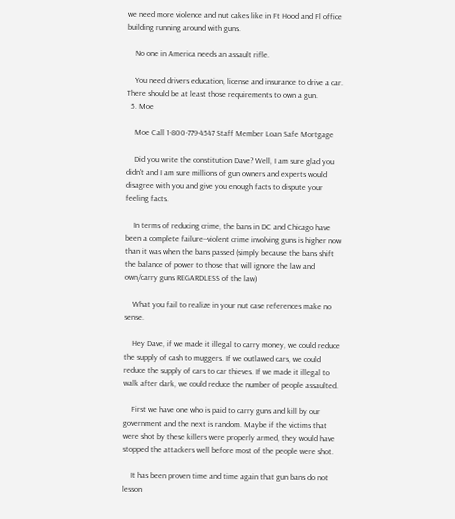we need more violence and nut cakes like in Ft Hood and Fl office building running around with guns.

    No one in America needs an assault rifle.

    You need drivers education, license and insurance to drive a car. There should be at least those requirements to own a gun.
  5. Moe

    Moe Call 1-800-779-4547 Staff Member Loan Safe Mortgage

    Did you write the constitution Dave? Well, I am sure glad you didn't and I am sure millions of gun owners and experts would disagree with you and give you enough facts to dispute your feeling facts.

    In terms of reducing crime, the bans in DC and Chicago have been a complete failure--violent crime involving guns is higher now than it was when the bans passed (simply because the bans shift the balance of power to those that will ignore the law and own/carry guns REGARDLESS of the law)

    What you fail to realize in your nut case references make no sense.

    Hey Dave, if we made it illegal to carry money, we could reduce the supply of cash to muggers. If we outlawed cars, we could reduce the supply of cars to car thieves. If we made it illegal to walk after dark, we could reduce the number of people assaulted.

    First we have one who is paid to carry guns and kill by our government and the next is random. Maybe if the victims that were shot by these killers were properly armed, they would have stopped the attackers well before most of the people were shot.

    It has been proven time and time again that gun bans do not lesson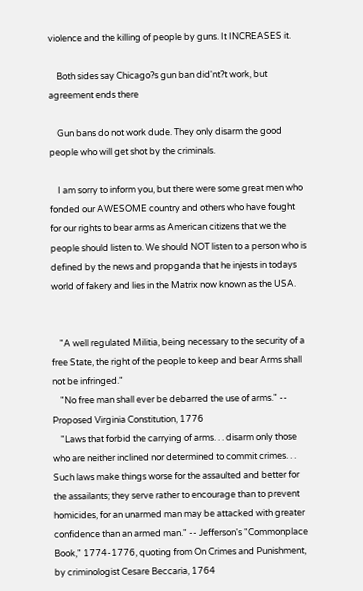violence and the killing of people by guns. It INCREASES it.

    Both sides say Chicago?s gun ban did'nt?t work, but agreement ends there

    Gun bans do not work dude. They only disarm the good people who will get shot by the criminals.

    I am sorry to inform you, but there were some great men who fonded our AWESOME country and others who have fought for our rights to bear arms as American citizens that we the people should listen to. We should NOT listen to a person who is defined by the news and propganda that he injests in todays world of fakery and lies in the Matrix now known as the USA.


    "A well regulated Militia, being necessary to the security of a free State, the right of the people to keep and bear Arms shall not be infringed."
    "No free man shall ever be debarred the use of arms." -- Proposed Virginia Constitution, 1776
    "Laws that forbid the carrying of arms. . . disarm only those who are neither inclined nor determined to commit crimes. . . Such laws make things worse for the assaulted and better for the assailants; they serve rather to encourage than to prevent homicides, for an unarmed man may be attacked with greater confidence than an armed man." -- Jefferson's "Commonplace Book," 1774-1776, quoting from On Crimes and Punishment, by criminologist Cesare Beccaria, 1764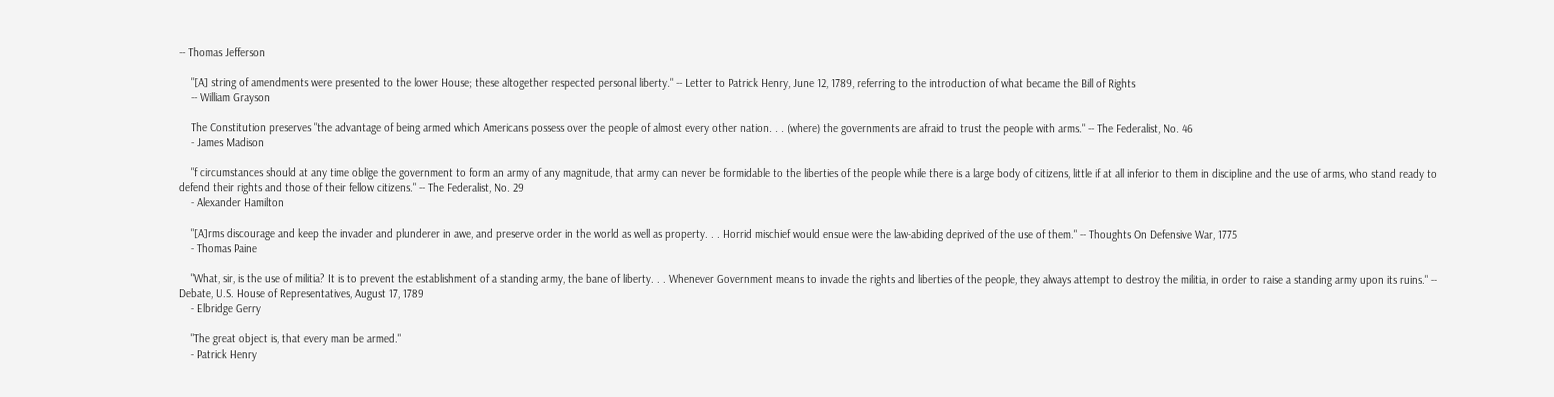-- Thomas Jefferson

    "[A] string of amendments were presented to the lower House; these altogether respected personal liberty." -- Letter to Patrick Henry, June 12, 1789, referring to the introduction of what became the Bill of Rights
    -- William Grayson

    The Constitution preserves "the advantage of being armed which Americans possess over the people of almost every other nation. . . (where) the governments are afraid to trust the people with arms." -- The Federalist, No. 46
    - James Madison

    "f circumstances should at any time oblige the government to form an army of any magnitude, that army can never be formidable to the liberties of the people while there is a large body of citizens, little if at all inferior to them in discipline and the use of arms, who stand ready to defend their rights and those of their fellow citizens." -- The Federalist, No. 29
    - Alexander Hamilton

    "[A]rms discourage and keep the invader and plunderer in awe, and preserve order in the world as well as property. . . Horrid mischief would ensue were the law-abiding deprived of the use of them." -- Thoughts On Defensive War, 1775
    - Thomas Paine

    "What, sir, is the use of militia? It is to prevent the establishment of a standing army, the bane of liberty. . . Whenever Government means to invade the rights and liberties of the people, they always attempt to destroy the militia, in order to raise a standing army upon its ruins." -- Debate, U.S. House of Representatives, August 17, 1789
    - Elbridge Gerry

    "The great object is, that every man be armed."
    - Patrick Henry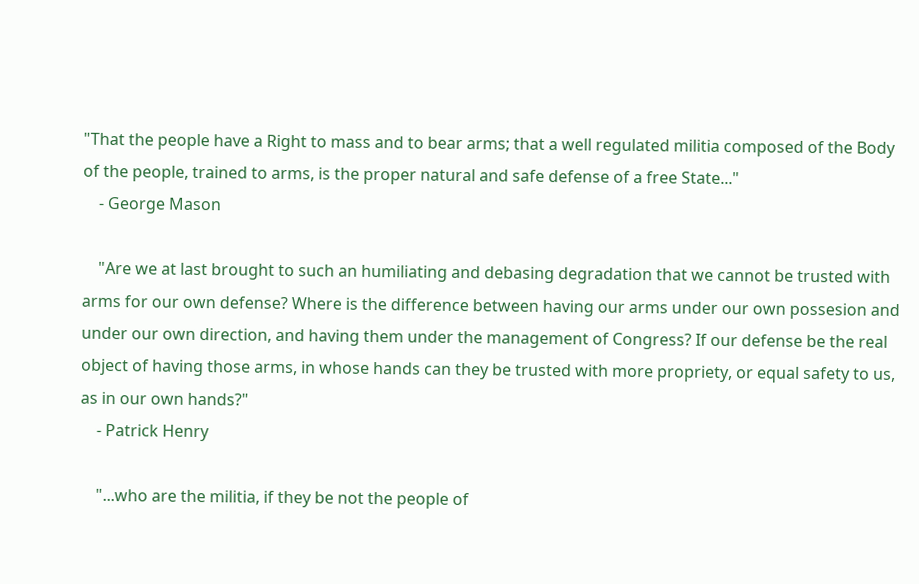"That the people have a Right to mass and to bear arms; that a well regulated militia composed of the Body of the people, trained to arms, is the proper natural and safe defense of a free State..."
    - George Mason

    "Are we at last brought to such an humiliating and debasing degradation that we cannot be trusted with arms for our own defense? Where is the difference between having our arms under our own possesion and under our own direction, and having them under the management of Congress? If our defense be the real object of having those arms, in whose hands can they be trusted with more propriety, or equal safety to us, as in our own hands?"
    - Patrick Henry

    "...who are the militia, if they be not the people of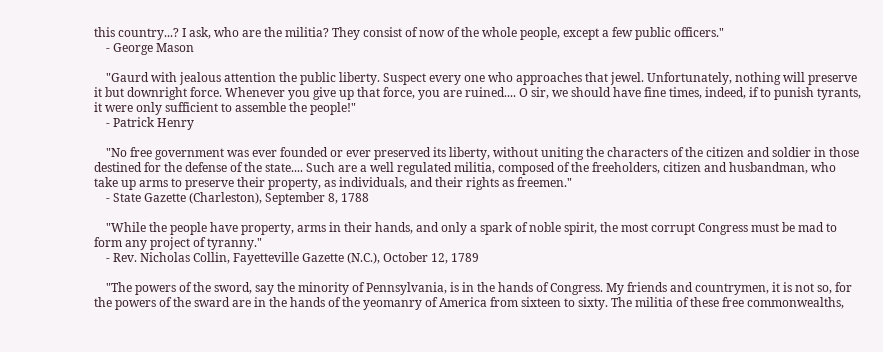this country...? I ask, who are the militia? They consist of now of the whole people, except a few public officers."
    - George Mason

    "Gaurd with jealous attention the public liberty. Suspect every one who approaches that jewel. Unfortunately, nothing will preserve it but downright force. Whenever you give up that force, you are ruined.... O sir, we should have fine times, indeed, if to punish tyrants, it were only sufficient to assemble the people!"
    - Patrick Henry

    "No free government was ever founded or ever preserved its liberty, without uniting the characters of the citizen and soldier in those destined for the defense of the state.... Such are a well regulated militia, composed of the freeholders, citizen and husbandman, who take up arms to preserve their property, as individuals, and their rights as freemen."
    - State Gazette (Charleston), September 8, 1788

    "While the people have property, arms in their hands, and only a spark of noble spirit, the most corrupt Congress must be mad to form any project of tyranny."
    - Rev. Nicholas Collin, Fayetteville Gazette (N.C.), October 12, 1789

    "The powers of the sword, say the minority of Pennsylvania, is in the hands of Congress. My friends and countrymen, it is not so, for the powers of the sward are in the hands of the yeomanry of America from sixteen to sixty. The militia of these free commonwealths,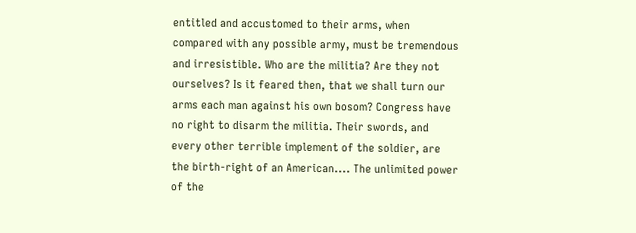entitled and accustomed to their arms, when compared with any possible army, must be tremendous and irresistible. Who are the militia? Are they not ourselves? Is it feared then, that we shall turn our arms each man against his own bosom? Congress have no right to disarm the militia. Their swords, and every other terrible implement of the soldier, are the birth-right of an American.... The unlimited power of the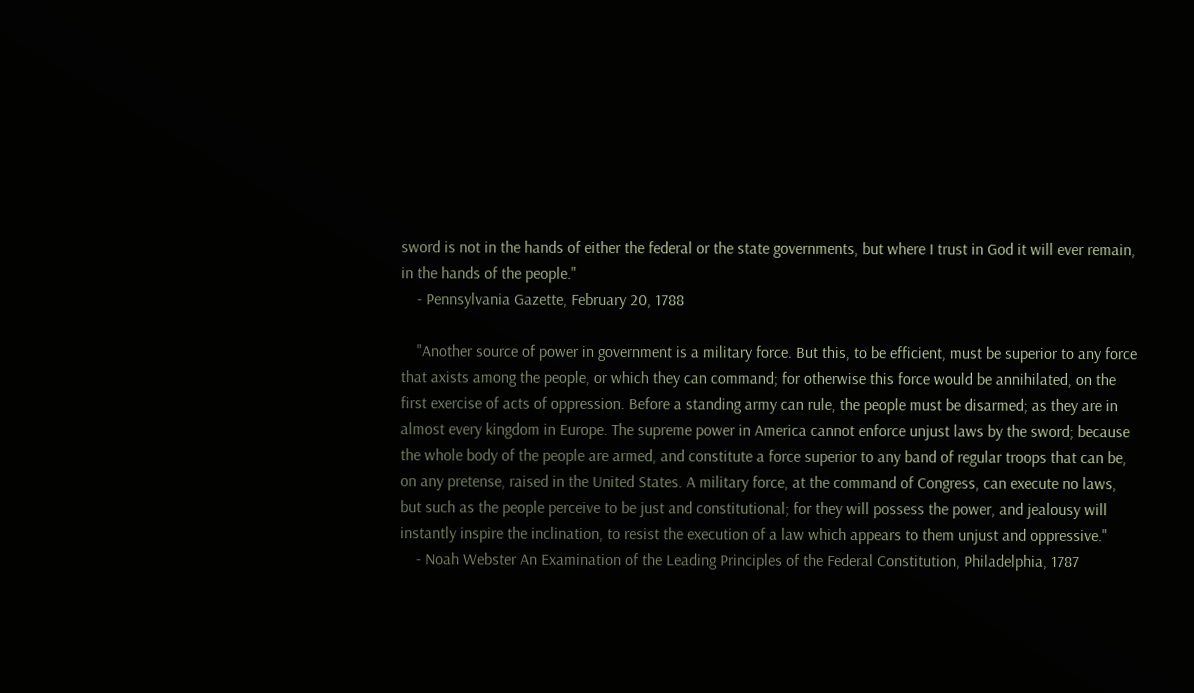sword is not in the hands of either the federal or the state governments, but where I trust in God it will ever remain, in the hands of the people."
    - Pennsylvania Gazette, February 20, 1788

    "Another source of power in government is a military force. But this, to be efficient, must be superior to any force that axists among the people, or which they can command; for otherwise this force would be annihilated, on the first exercise of acts of oppression. Before a standing army can rule, the people must be disarmed; as they are in almost every kingdom in Europe. The supreme power in America cannot enforce unjust laws by the sword; because the whole body of the people are armed, and constitute a force superior to any band of regular troops that can be, on any pretense, raised in the United States. A military force, at the command of Congress, can execute no laws, but such as the people perceive to be just and constitutional; for they will possess the power, and jealousy will instantly inspire the inclination, to resist the execution of a law which appears to them unjust and oppressive."
    - Noah Webster An Examination of the Leading Principles of the Federal Constitution, Philadelphia, 1787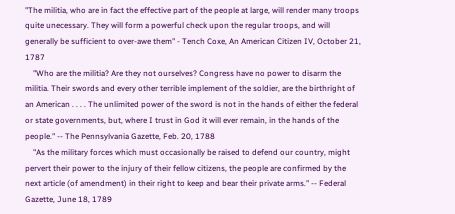"The militia, who are in fact the effective part of the people at large, will render many troops quite unecessary. They will form a powerful check upon the regular troops, and will generally be sufficient to over-awe them" - Tench Coxe, An American Citizen IV, October 21, 1787
    "Who are the militia? Are they not ourselves? Congress have no power to disarm the militia. Their swords and every other terrible implement of the soldier, are the birthright of an American . . . . The unlimited power of the sword is not in the hands of either the federal or state governments, but, where I trust in God it will ever remain, in the hands of the people." -- The Pennsylvania Gazette, Feb. 20, 1788
    "As the military forces which must occasionally be raised to defend our country, might pervert their power to the injury of their fellow citizens, the people are confirmed by the next article (of amendment) in their right to keep and bear their private arms." -- Federal Gazette, June 18, 1789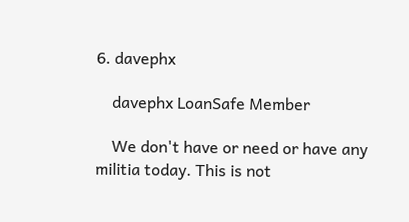6. davephx

    davephx LoanSafe Member

    We don't have or need or have any militia today. This is not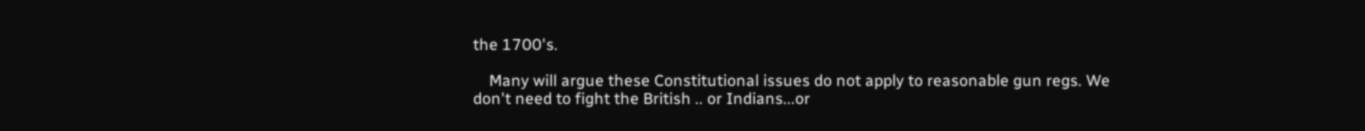the 1700's.

    Many will argue these Constitutional issues do not apply to reasonable gun regs. We don't need to fight the British .. or Indians...or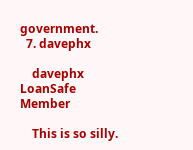government.
  7. davephx

    davephx LoanSafe Member

    This is so silly.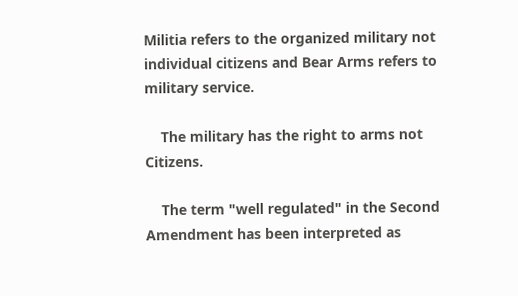Militia refers to the organized military not individual citizens and Bear Arms refers to military service.

    The military has the right to arms not Citizens.

    The term "well regulated" in the Second Amendment has been interpreted as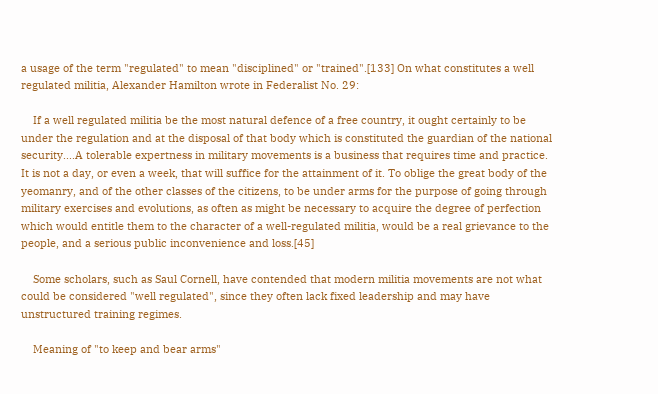a usage of the term "regulated" to mean "disciplined" or "trained".[133] On what constitutes a well regulated militia, Alexander Hamilton wrote in Federalist No. 29:

    If a well regulated militia be the most natural defence of a free country, it ought certainly to be under the regulation and at the disposal of that body which is constituted the guardian of the national security....A tolerable expertness in military movements is a business that requires time and practice. It is not a day, or even a week, that will suffice for the attainment of it. To oblige the great body of the yeomanry, and of the other classes of the citizens, to be under arms for the purpose of going through military exercises and evolutions, as often as might be necessary to acquire the degree of perfection which would entitle them to the character of a well-regulated militia, would be a real grievance to the people, and a serious public inconvenience and loss.[45]

    Some scholars, such as Saul Cornell, have contended that modern militia movements are not what could be considered "well regulated", since they often lack fixed leadership and may have unstructured training regimes.

    Meaning of "to keep and bear arms"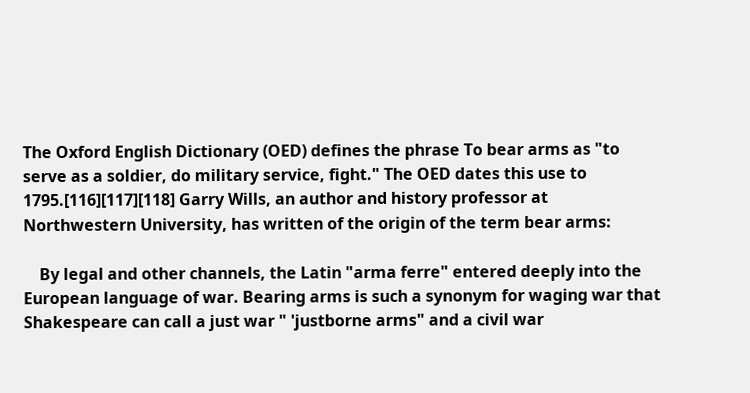The Oxford English Dictionary (OED) defines the phrase To bear arms as "to serve as a soldier, do military service, fight." The OED dates this use to 1795.[116][117][118] Garry Wills, an author and history professor at Northwestern University, has written of the origin of the term bear arms:

    By legal and other channels, the Latin "arma ferre" entered deeply into the European language of war. Bearing arms is such a synonym for waging war that Shakespeare can call a just war " 'justborne arms" and a civil war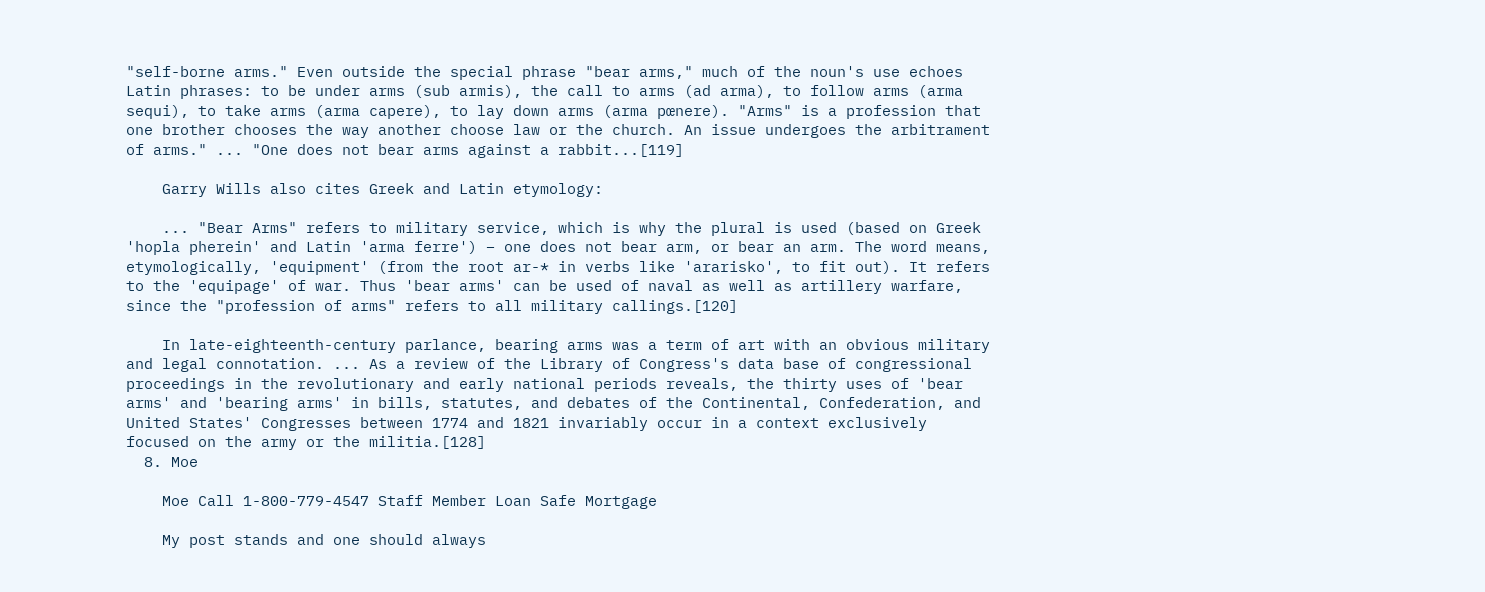"self-borne arms." Even outside the special phrase "bear arms," much of the noun's use echoes Latin phrases: to be under arms (sub armis), the call to arms (ad arma), to follow arms (arma sequi), to take arms (arma capere), to lay down arms (arma pœnere). "Arms" is a profession that one brother chooses the way another choose law or the church. An issue undergoes the arbitrament of arms." ... "One does not bear arms against a rabbit...[119]

    Garry Wills also cites Greek and Latin etymology:

    ... "Bear Arms" refers to military service, which is why the plural is used (based on Greek 'hopla pherein' and Latin 'arma ferre') – one does not bear arm, or bear an arm. The word means, etymologically, 'equipment' (from the root ar-* in verbs like 'ararisko', to fit out). It refers to the 'equipage' of war. Thus 'bear arms' can be used of naval as well as artillery warfare, since the "profession of arms" refers to all military callings.[120]

    In late-eighteenth-century parlance, bearing arms was a term of art with an obvious military and legal connotation. ... As a review of the Library of Congress's data base of congressional proceedings in the revolutionary and early national periods reveals, the thirty uses of 'bear arms' and 'bearing arms' in bills, statutes, and debates of the Continental, Confederation, and United States' Congresses between 1774 and 1821 invariably occur in a context exclusively focused on the army or the militia.[128]
  8. Moe

    Moe Call 1-800-779-4547 Staff Member Loan Safe Mortgage

    My post stands and one should always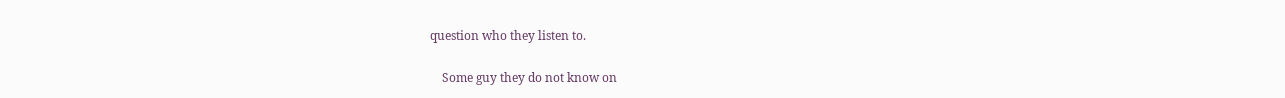question who they listen to.

    Some guy they do not know on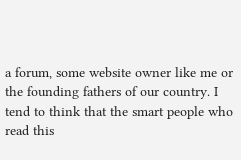a forum, some website owner like me or the founding fathers of our country. I tend to think that the smart people who read this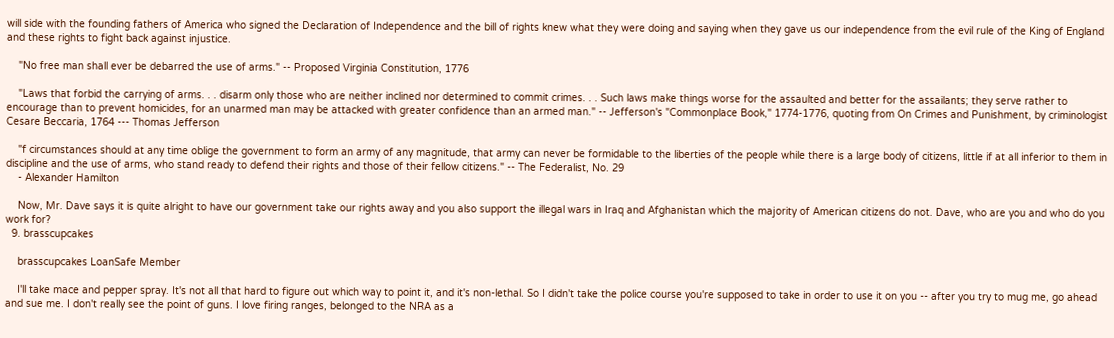will side with the founding fathers of America who signed the Declaration of Independence and the bill of rights knew what they were doing and saying when they gave us our independence from the evil rule of the King of England and these rights to fight back against injustice.

    "No free man shall ever be debarred the use of arms." -- Proposed Virginia Constitution, 1776

    "Laws that forbid the carrying of arms. . . disarm only those who are neither inclined nor determined to commit crimes. . . Such laws make things worse for the assaulted and better for the assailants; they serve rather to encourage than to prevent homicides, for an unarmed man may be attacked with greater confidence than an armed man." -- Jefferson's "Commonplace Book," 1774-1776, quoting from On Crimes and Punishment, by criminologist Cesare Beccaria, 1764 --- Thomas Jefferson

    "f circumstances should at any time oblige the government to form an army of any magnitude, that army can never be formidable to the liberties of the people while there is a large body of citizens, little if at all inferior to them in discipline and the use of arms, who stand ready to defend their rights and those of their fellow citizens." -- The Federalist, No. 29
    - Alexander Hamilton

    Now, Mr. Dave says it is quite alright to have our government take our rights away and you also support the illegal wars in Iraq and Afghanistan which the majority of American citizens do not. Dave, who are you and who do you work for?
  9. brasscupcakes

    brasscupcakes LoanSafe Member

    I'll take mace and pepper spray. It's not all that hard to figure out which way to point it, and it's non-lethal. So I didn't take the police course you're supposed to take in order to use it on you -- after you try to mug me, go ahead and sue me. I don't really see the point of guns. I love firing ranges, belonged to the NRA as a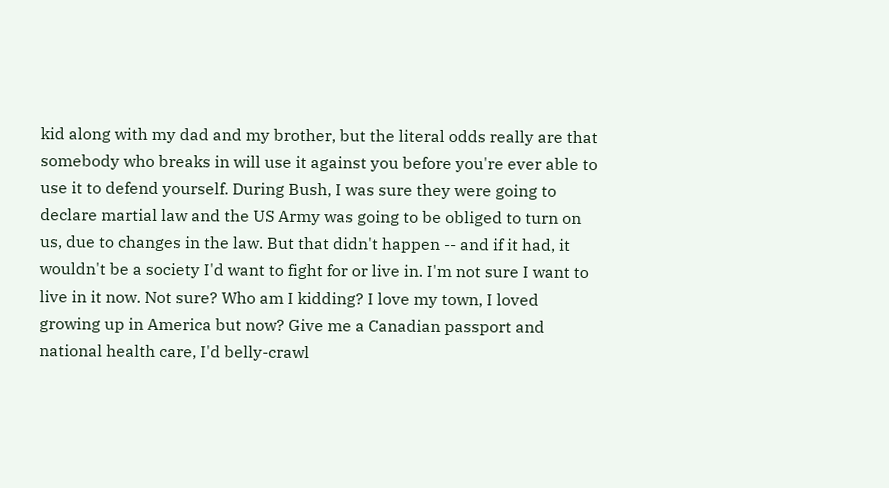kid along with my dad and my brother, but the literal odds really are that somebody who breaks in will use it against you before you're ever able to use it to defend yourself. During Bush, I was sure they were going to declare martial law and the US Army was going to be obliged to turn on us, due to changes in the law. But that didn't happen -- and if it had, it wouldn't be a society I'd want to fight for or live in. I'm not sure I want to live in it now. Not sure? Who am I kidding? I love my town, I loved growing up in America but now? Give me a Canadian passport and national health care, I'd belly-crawl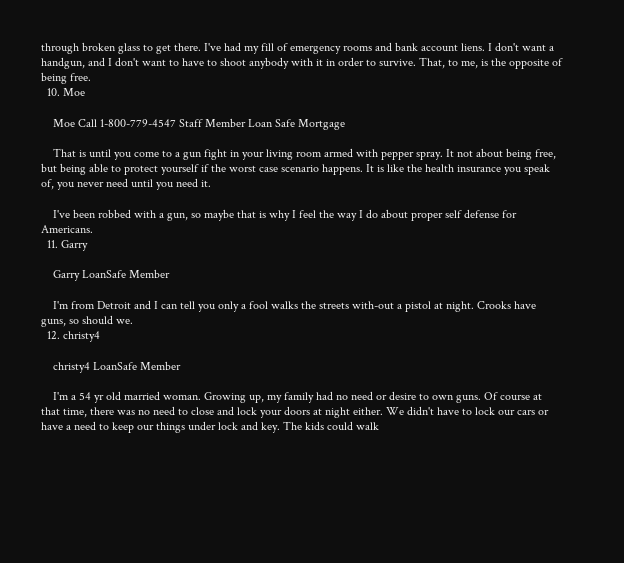through broken glass to get there. I've had my fill of emergency rooms and bank account liens. I don't want a handgun, and I don't want to have to shoot anybody with it in order to survive. That, to me, is the opposite of being free.
  10. Moe

    Moe Call 1-800-779-4547 Staff Member Loan Safe Mortgage

    That is until you come to a gun fight in your living room armed with pepper spray. It not about being free, but being able to protect yourself if the worst case scenario happens. It is like the health insurance you speak of, you never need until you need it.

    I've been robbed with a gun, so maybe that is why I feel the way I do about proper self defense for Americans.
  11. Garry

    Garry LoanSafe Member

    I'm from Detroit and I can tell you only a fool walks the streets with-out a pistol at night. Crooks have guns, so should we.
  12. christy4

    christy4 LoanSafe Member

    I'm a 54 yr old married woman. Growing up, my family had no need or desire to own guns. Of course at that time, there was no need to close and lock your doors at night either. We didn't have to lock our cars or have a need to keep our things under lock and key. The kids could walk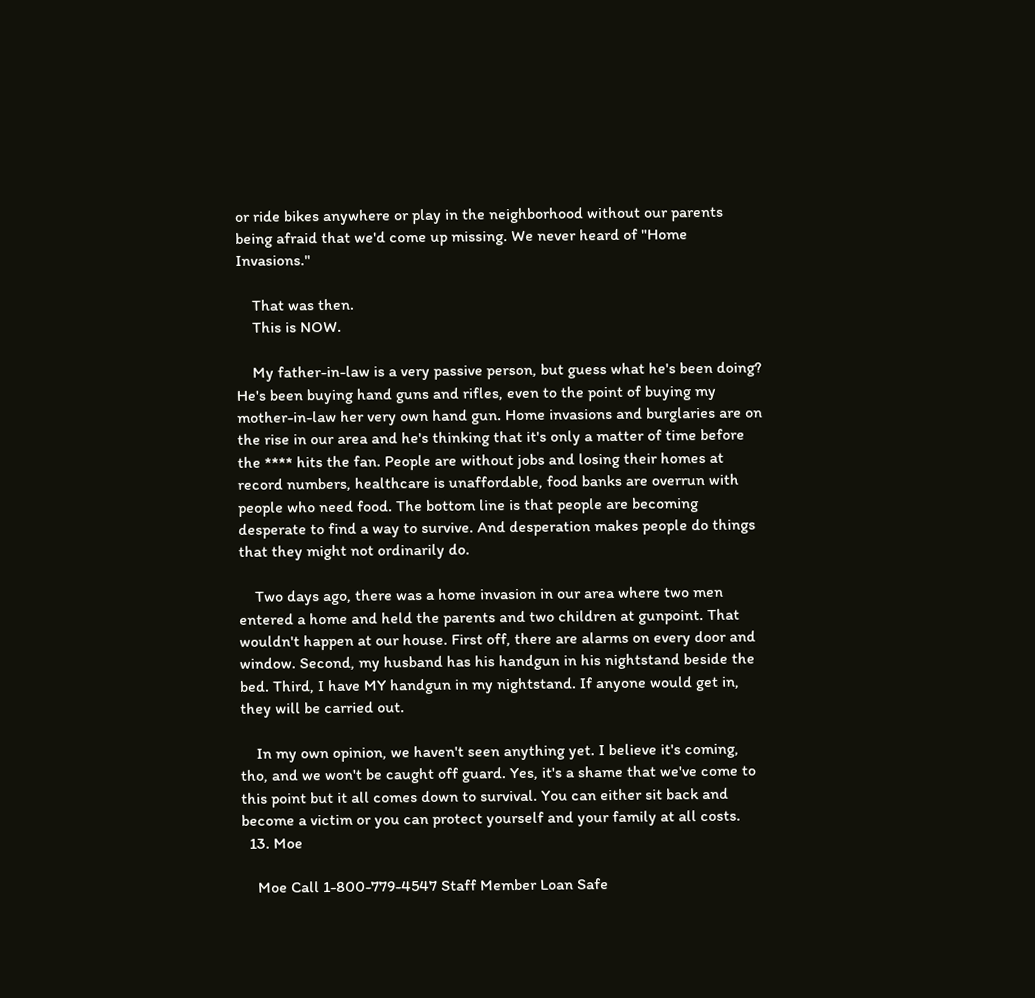or ride bikes anywhere or play in the neighborhood without our parents being afraid that we'd come up missing. We never heard of "Home Invasions."

    That was then.
    This is NOW.

    My father-in-law is a very passive person, but guess what he's been doing? He's been buying hand guns and rifles, even to the point of buying my mother-in-law her very own hand gun. Home invasions and burglaries are on the rise in our area and he's thinking that it's only a matter of time before the **** hits the fan. People are without jobs and losing their homes at record numbers, healthcare is unaffordable, food banks are overrun with people who need food. The bottom line is that people are becoming desperate to find a way to survive. And desperation makes people do things that they might not ordinarily do.

    Two days ago, there was a home invasion in our area where two men entered a home and held the parents and two children at gunpoint. That wouldn't happen at our house. First off, there are alarms on every door and window. Second, my husband has his handgun in his nightstand beside the bed. Third, I have MY handgun in my nightstand. If anyone would get in, they will be carried out.

    In my own opinion, we haven't seen anything yet. I believe it's coming, tho, and we won't be caught off guard. Yes, it's a shame that we've come to this point but it all comes down to survival. You can either sit back and become a victim or you can protect yourself and your family at all costs.
  13. Moe

    Moe Call 1-800-779-4547 Staff Member Loan Safe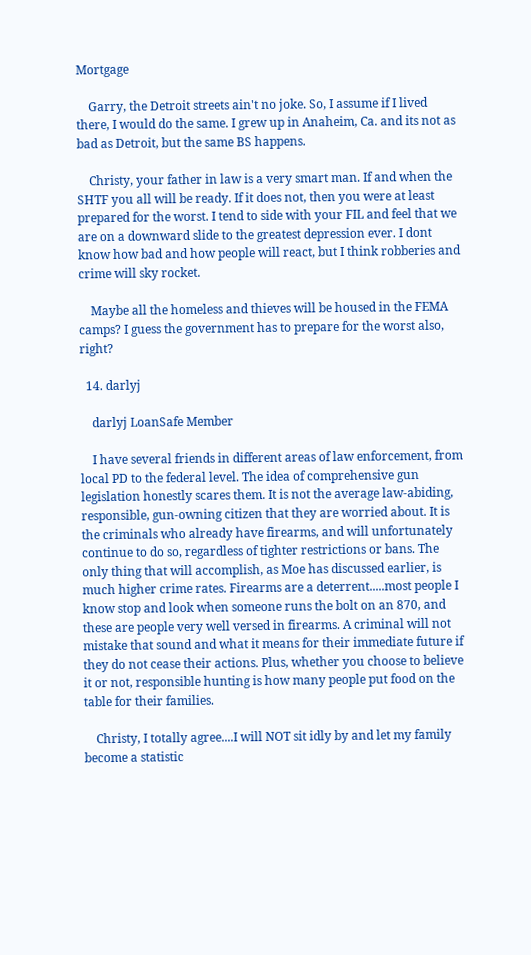Mortgage

    Garry, the Detroit streets ain't no joke. So, I assume if I lived there, I would do the same. I grew up in Anaheim, Ca. and its not as bad as Detroit, but the same BS happens.

    Christy, your father in law is a very smart man. If and when the SHTF you all will be ready. If it does not, then you were at least prepared for the worst. I tend to side with your FIL and feel that we are on a downward slide to the greatest depression ever. I dont know how bad and how people will react, but I think robberies and crime will sky rocket.

    Maybe all the homeless and thieves will be housed in the FEMA camps? I guess the government has to prepare for the worst also, right?

  14. darlyj

    darlyj LoanSafe Member

    I have several friends in different areas of law enforcement, from local PD to the federal level. The idea of comprehensive gun legislation honestly scares them. It is not the average law-abiding, responsible, gun-owning citizen that they are worried about. It is the criminals who already have firearms, and will unfortunately continue to do so, regardless of tighter restrictions or bans. The only thing that will accomplish, as Moe has discussed earlier, is much higher crime rates. Firearms are a deterrent.....most people I know stop and look when someone runs the bolt on an 870, and these are people very well versed in firearms. A criminal will not mistake that sound and what it means for their immediate future if they do not cease their actions. Plus, whether you choose to believe it or not, responsible hunting is how many people put food on the table for their families.

    Christy, I totally agree....I will NOT sit idly by and let my family become a statistic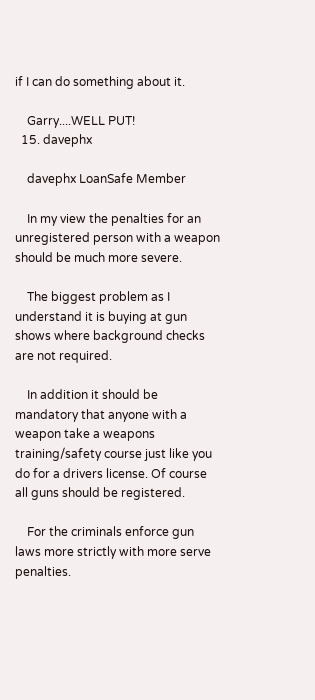if I can do something about it.

    Garry....WELL PUT!
  15. davephx

    davephx LoanSafe Member

    In my view the penalties for an unregistered person with a weapon should be much more severe.

    The biggest problem as I understand it is buying at gun shows where background checks are not required.

    In addition it should be mandatory that anyone with a weapon take a weapons training/safety course just like you do for a drivers license. Of course all guns should be registered.

    For the criminals enforce gun laws more strictly with more serve penalties.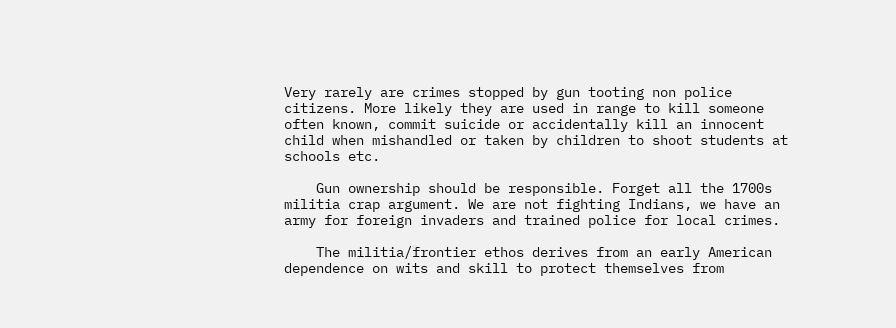Very rarely are crimes stopped by gun tooting non police citizens. More likely they are used in range to kill someone often known, commit suicide or accidentally kill an innocent child when mishandled or taken by children to shoot students at schools etc.

    Gun ownership should be responsible. Forget all the 1700s militia crap argument. We are not fighting Indians, we have an army for foreign invaders and trained police for local crimes.

    The militia/frontier ethos derives from an early American dependence on wits and skill to protect themselves from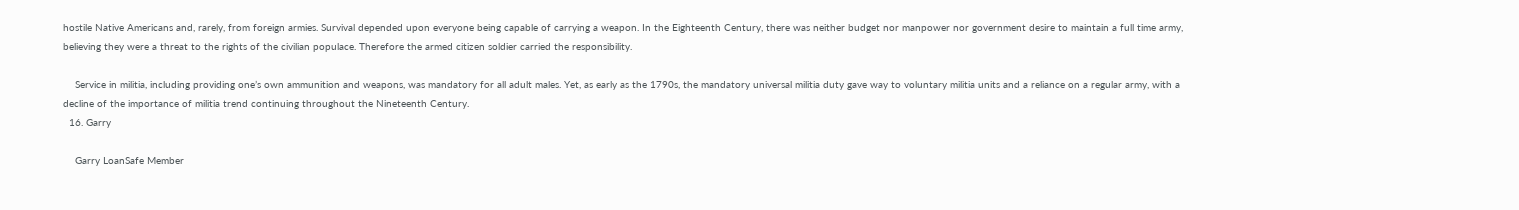hostile Native Americans and, rarely, from foreign armies. Survival depended upon everyone being capable of carrying a weapon. In the Eighteenth Century, there was neither budget nor manpower nor government desire to maintain a full time army, believing they were a threat to the rights of the civilian populace. Therefore the armed citizen soldier carried the responsibility.

    Service in militia, including providing one’s own ammunition and weapons, was mandatory for all adult males. Yet, as early as the 1790s, the mandatory universal militia duty gave way to voluntary militia units and a reliance on a regular army, with a decline of the importance of militia trend continuing throughout the Nineteenth Century.
  16. Garry

    Garry LoanSafe Member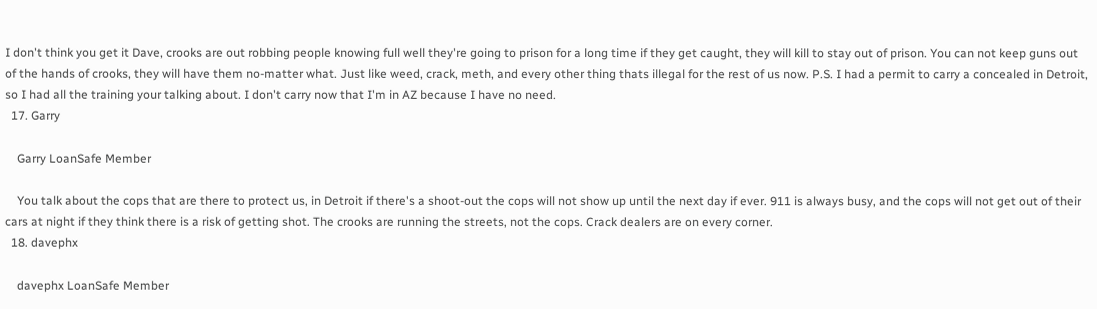I don't think you get it Dave, crooks are out robbing people knowing full well they're going to prison for a long time if they get caught, they will kill to stay out of prison. You can not keep guns out of the hands of crooks, they will have them no-matter what. Just like weed, crack, meth, and every other thing thats illegal for the rest of us now. P.S. I had a permit to carry a concealed in Detroit, so I had all the training your talking about. I don't carry now that I'm in AZ because I have no need.
  17. Garry

    Garry LoanSafe Member

    You talk about the cops that are there to protect us, in Detroit if there's a shoot-out the cops will not show up until the next day if ever. 911 is always busy, and the cops will not get out of their cars at night if they think there is a risk of getting shot. The crooks are running the streets, not the cops. Crack dealers are on every corner.
  18. davephx

    davephx LoanSafe Member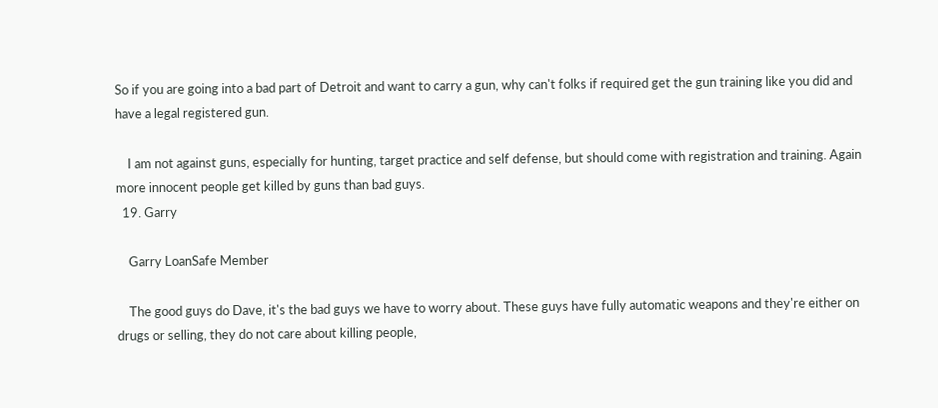So if you are going into a bad part of Detroit and want to carry a gun, why can't folks if required get the gun training like you did and have a legal registered gun.

    I am not against guns, especially for hunting, target practice and self defense, but should come with registration and training. Again more innocent people get killed by guns than bad guys.
  19. Garry

    Garry LoanSafe Member

    The good guys do Dave, it's the bad guys we have to worry about. These guys have fully automatic weapons and they're either on drugs or selling, they do not care about killing people,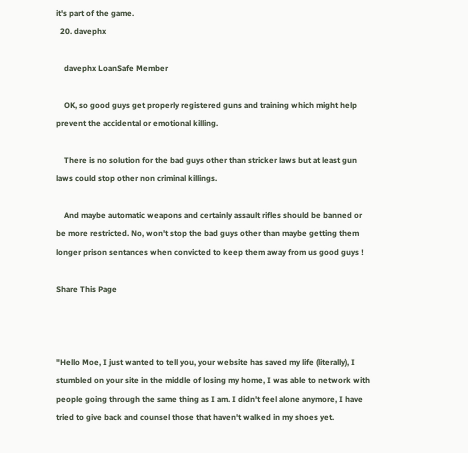it's part of the game.
  20. davephx

    davephx LoanSafe Member

    OK, so good guys get properly registered guns and training which might help prevent the accidental or emotional killing.

    There is no solution for the bad guys other than stricker laws but at least gun laws could stop other non criminal killings.

    And maybe automatic weapons and certainly assault rifles should be banned or be more restricted. No, won't stop the bad guys other than maybe getting them longer prison sentances when convicted to keep them away from us good guys !

Share This Page



"Hello Moe, I just wanted to tell you, your website has saved my life (literally), I stumbled on your site in the middle of losing my home, I was able to network with people going through the same thing as I am. I didn't feel alone anymore, I have tried to give back and counsel those that haven't walked in my shoes yet.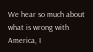We hear so much about what is wrong with America, I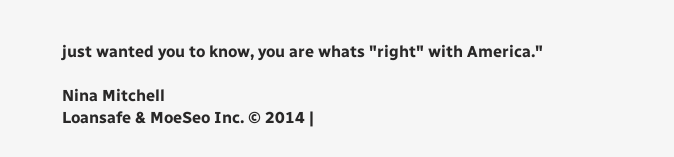just wanted you to know, you are whats "right" with America."

Nina Mitchell
Loansafe & MoeSeo Inc. © 2014 |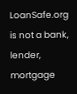LoanSafe.org is not a bank, lender, mortgage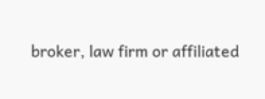broker, law firm or affiliated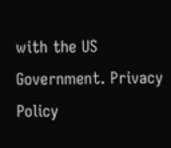with the US Government. Privacy Policy